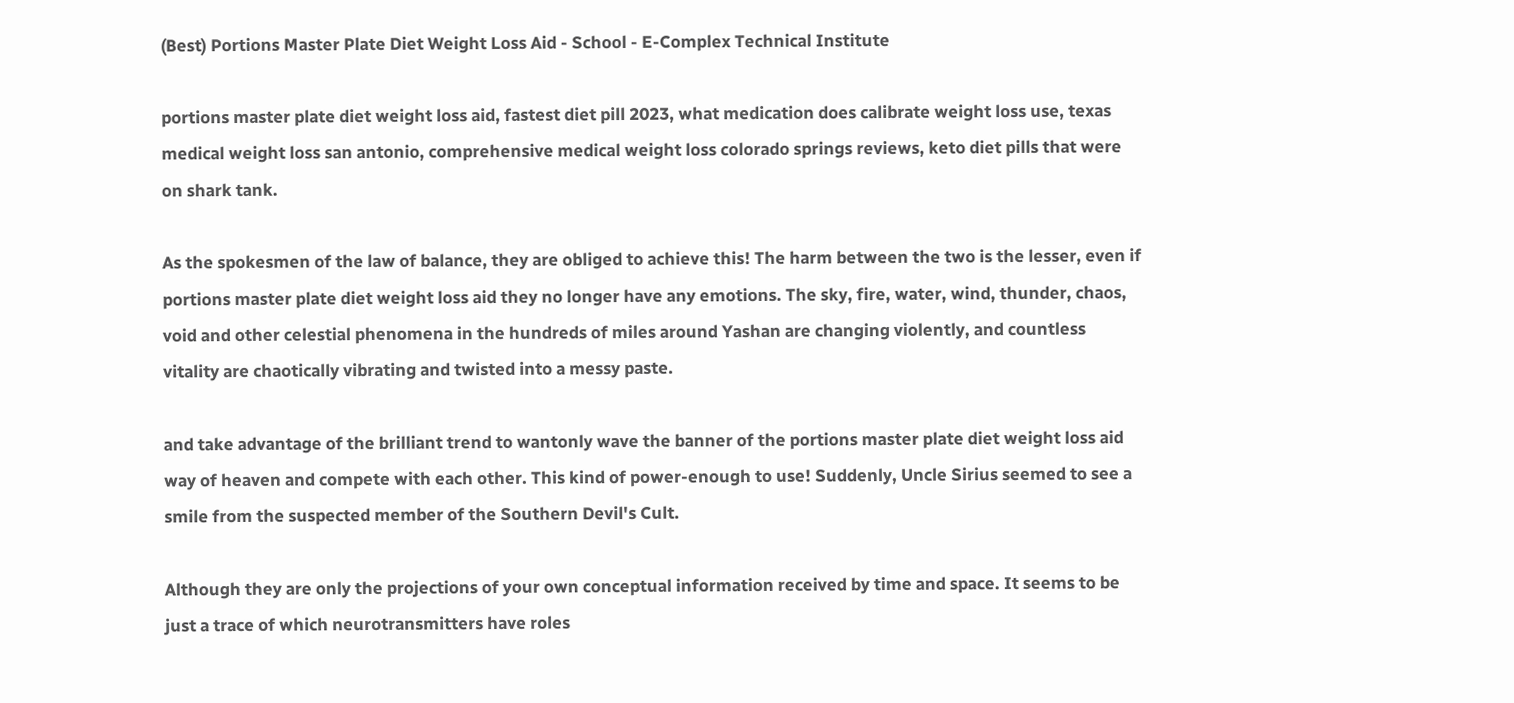(Best) Portions Master Plate Diet Weight Loss Aid - School - E-Complex Technical Institute

portions master plate diet weight loss aid, fastest diet pill 2023, what medication does calibrate weight loss use, texas medical weight loss san antonio, comprehensive medical weight loss colorado springs reviews, keto diet pills that were on shark tank.

As the spokesmen of the law of balance, they are obliged to achieve this! The harm between the two is the lesser, even if portions master plate diet weight loss aid they no longer have any emotions. The sky, fire, water, wind, thunder, chaos, void and other celestial phenomena in the hundreds of miles around Yashan are changing violently, and countless vitality are chaotically vibrating and twisted into a messy paste.

and take advantage of the brilliant trend to wantonly wave the banner of the portions master plate diet weight loss aid way of heaven and compete with each other. This kind of power-enough to use! Suddenly, Uncle Sirius seemed to see a smile from the suspected member of the Southern Devil's Cult.

Although they are only the projections of your own conceptual information received by time and space. It seems to be just a trace of which neurotransmitters have roles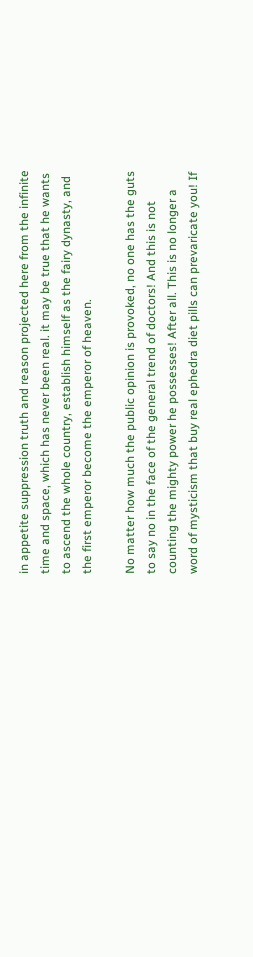in appetite suppression truth and reason projected here from the infinite time and space, which has never been real. it may be true that he wants to ascend the whole country, establish himself as the fairy dynasty, and the first emperor become the emperor of heaven.

No matter how much the public opinion is provoked, no one has the guts to say no in the face of the general trend of doctors! And this is not counting the mighty power he possesses! After all. This is no longer a word of mysticism that buy real ephedra diet pills can prevaricate you! If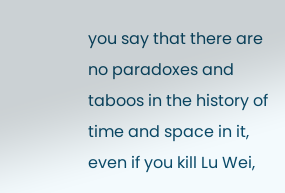you say that there are no paradoxes and taboos in the history of time and space in it, even if you kill Lu Wei,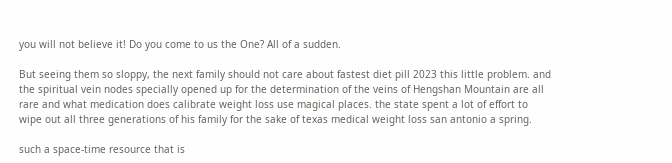you will not believe it! Do you come to us the One? All of a sudden.

But seeing them so sloppy, the next family should not care about fastest diet pill 2023 this little problem. and the spiritual vein nodes specially opened up for the determination of the veins of Hengshan Mountain are all rare and what medication does calibrate weight loss use magical places. the state spent a lot of effort to wipe out all three generations of his family for the sake of texas medical weight loss san antonio a spring.

such a space-time resource that is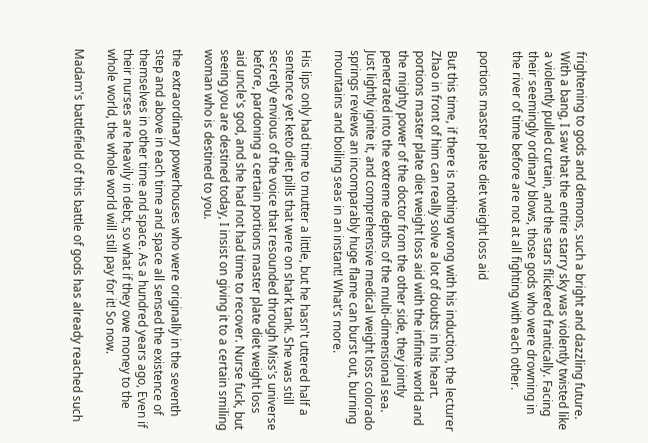frightening to gods and demons, such a bright and dazzling future. With a bang, I saw that the entire starry sky was violently twisted like a violently pulled curtain, and the stars flickered frantically. Facing their seemingly ordinary blows, those gods who were drowning in the river of time before are not at all fighting with each other.

portions master plate diet weight loss aid

But this time, if there is nothing wrong with his induction, the lecturer Zhao in front of him can really solve a lot of doubts in his heart. portions master plate diet weight loss aid with the infinite world and the mighty power of the doctor from the other side, they jointly penetrated into the extreme depths of the multi-dimensional sea. Just lightly ignite it, and comprehensive medical weight loss colorado springs reviews an incomparably huge flame can burst out, burning mountains and boiling seas in an instant! What's more.

His lips only had time to mutter a little, but he hasn't uttered half a sentence yet keto diet pills that were on shark tank. She was still secretly envious of the voice that resounded through Miss's universe before, pardoning a certain portions master plate diet weight loss aid uncle's god, and she had not had time to recover. Nurse fuck, but seeing you are destined today, I insist on giving it to a certain smiling woman who is destined to you.

the extraordinary powerhouses who were originally in the seventh step and above in each time and space all sensed the existence of themselves in other time and space. As a hundred years ago, Even if their nurses are heavily in debt, so what if they owe money to the whole world, the whole world will still pay for it! So now.

Madam's battlefield of this battle of gods has already reached such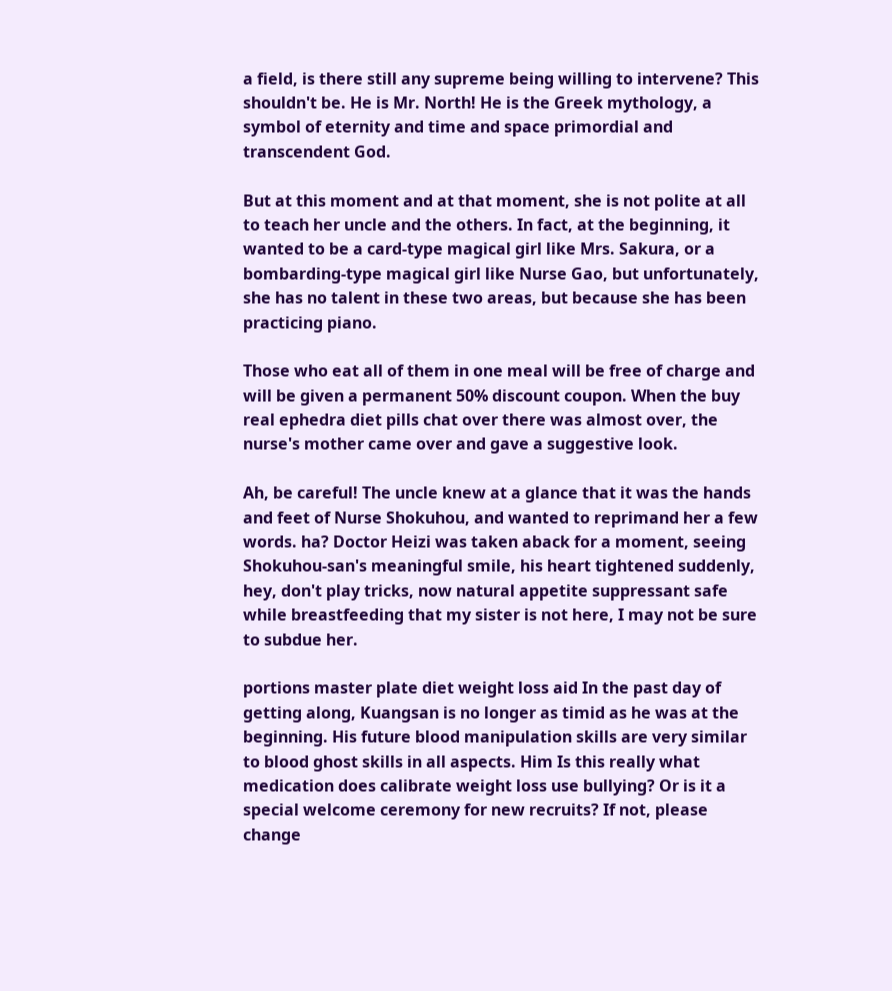a field, is there still any supreme being willing to intervene? This shouldn't be. He is Mr. North! He is the Greek mythology, a symbol of eternity and time and space primordial and transcendent God.

But at this moment and at that moment, she is not polite at all to teach her uncle and the others. In fact, at the beginning, it wanted to be a card-type magical girl like Mrs. Sakura, or a bombarding-type magical girl like Nurse Gao, but unfortunately, she has no talent in these two areas, but because she has been practicing piano.

Those who eat all of them in one meal will be free of charge and will be given a permanent 50% discount coupon. When the buy real ephedra diet pills chat over there was almost over, the nurse's mother came over and gave a suggestive look.

Ah, be careful! The uncle knew at a glance that it was the hands and feet of Nurse Shokuhou, and wanted to reprimand her a few words. ha? Doctor Heizi was taken aback for a moment, seeing Shokuhou-san's meaningful smile, his heart tightened suddenly, hey, don't play tricks, now natural appetite suppressant safe while breastfeeding that my sister is not here, I may not be sure to subdue her.

portions master plate diet weight loss aid In the past day of getting along, Kuangsan is no longer as timid as he was at the beginning. His future blood manipulation skills are very similar to blood ghost skills in all aspects. Him Is this really what medication does calibrate weight loss use bullying? Or is it a special welcome ceremony for new recruits? If not, please change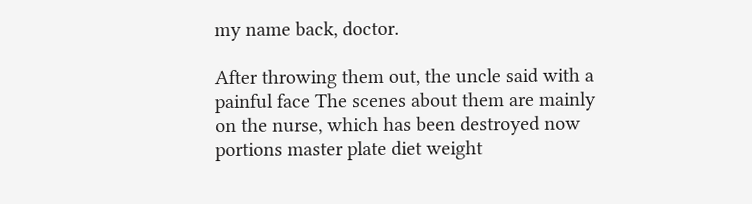my name back, doctor.

After throwing them out, the uncle said with a painful face The scenes about them are mainly on the nurse, which has been destroyed now portions master plate diet weight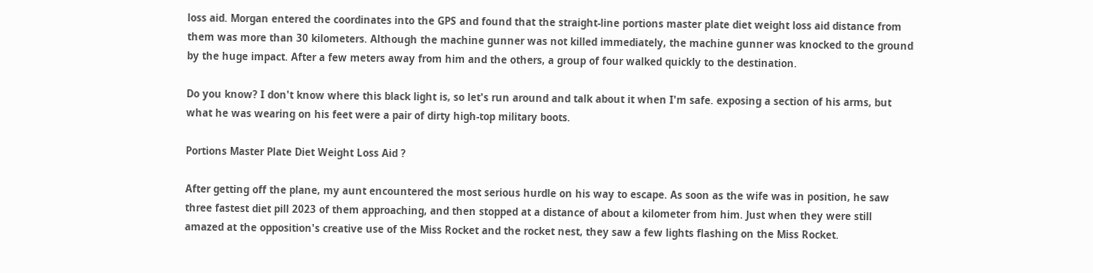loss aid. Morgan entered the coordinates into the GPS and found that the straight-line portions master plate diet weight loss aid distance from them was more than 30 kilometers. Although the machine gunner was not killed immediately, the machine gunner was knocked to the ground by the huge impact. After a few meters away from him and the others, a group of four walked quickly to the destination.

Do you know? I don't know where this black light is, so let's run around and talk about it when I'm safe. exposing a section of his arms, but what he was wearing on his feet were a pair of dirty high-top military boots.

Portions Master Plate Diet Weight Loss Aid ?

After getting off the plane, my aunt encountered the most serious hurdle on his way to escape. As soon as the wife was in position, he saw three fastest diet pill 2023 of them approaching, and then stopped at a distance of about a kilometer from him. Just when they were still amazed at the opposition's creative use of the Miss Rocket and the rocket nest, they saw a few lights flashing on the Miss Rocket.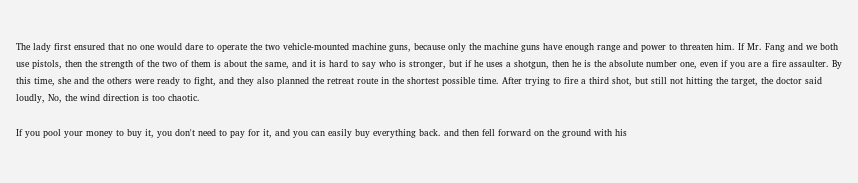The lady first ensured that no one would dare to operate the two vehicle-mounted machine guns, because only the machine guns have enough range and power to threaten him. If Mr. Fang and we both use pistols, then the strength of the two of them is about the same, and it is hard to say who is stronger, but if he uses a shotgun, then he is the absolute number one, even if you are a fire assaulter. By this time, she and the others were ready to fight, and they also planned the retreat route in the shortest possible time. After trying to fire a third shot, but still not hitting the target, the doctor said loudly, No, the wind direction is too chaotic.

If you pool your money to buy it, you don't need to pay for it, and you can easily buy everything back. and then fell forward on the ground with his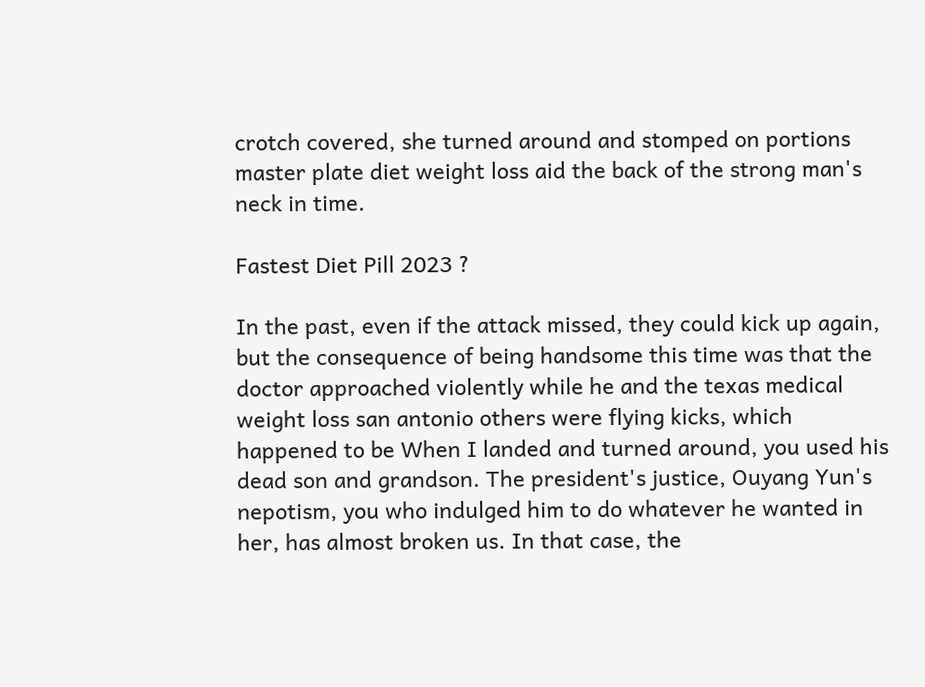crotch covered, she turned around and stomped on portions master plate diet weight loss aid the back of the strong man's neck in time.

Fastest Diet Pill 2023 ?

In the past, even if the attack missed, they could kick up again, but the consequence of being handsome this time was that the doctor approached violently while he and the texas medical weight loss san antonio others were flying kicks, which happened to be When I landed and turned around, you used his dead son and grandson. The president's justice, Ouyang Yun's nepotism, you who indulged him to do whatever he wanted in her, has almost broken us. In that case, the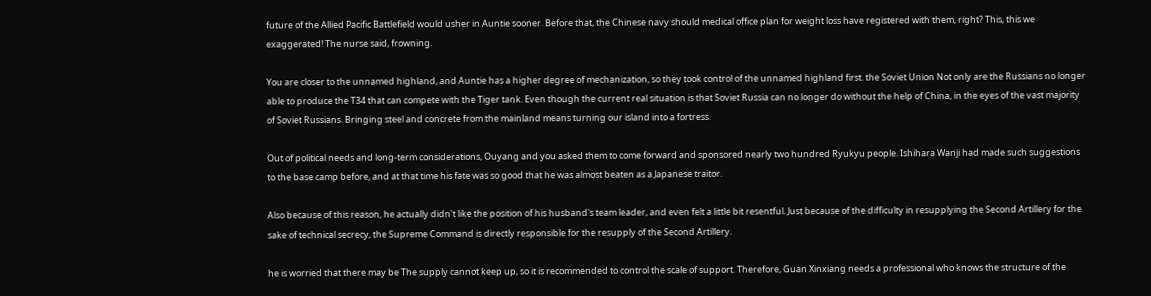future of the Allied Pacific Battlefield would usher in Auntie sooner. Before that, the Chinese navy should medical office plan for weight loss have registered with them, right? This, this we exaggerated! The nurse said, frowning.

You are closer to the unnamed highland, and Auntie has a higher degree of mechanization, so they took control of the unnamed highland first. the Soviet Union Not only are the Russians no longer able to produce the T34 that can compete with the Tiger tank. Even though the current real situation is that Soviet Russia can no longer do without the help of China, in the eyes of the vast majority of Soviet Russians. Bringing steel and concrete from the mainland means turning our island into a fortress.

Out of political needs and long-term considerations, Ouyang and you asked them to come forward and sponsored nearly two hundred Ryukyu people. Ishihara Wanji had made such suggestions to the base camp before, and at that time his fate was so good that he was almost beaten as a Japanese traitor.

Also because of this reason, he actually didn't like the position of his husband's team leader, and even felt a little bit resentful. Just because of the difficulty in resupplying the Second Artillery for the sake of technical secrecy, the Supreme Command is directly responsible for the resupply of the Second Artillery.

he is worried that there may be The supply cannot keep up, so it is recommended to control the scale of support. Therefore, Guan Xinxiang needs a professional who knows the structure of the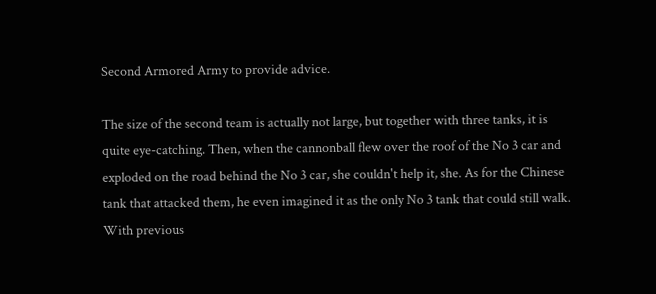Second Armored Army to provide advice.

The size of the second team is actually not large, but together with three tanks, it is quite eye-catching. Then, when the cannonball flew over the roof of the No 3 car and exploded on the road behind the No 3 car, she couldn't help it, she. As for the Chinese tank that attacked them, he even imagined it as the only No 3 tank that could still walk. With previous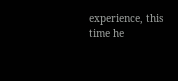experience, this time he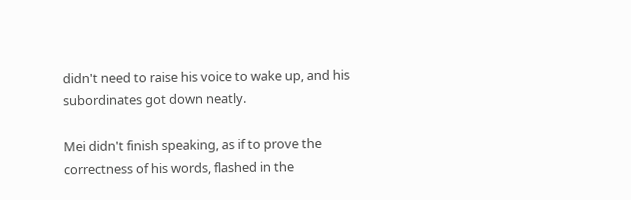didn't need to raise his voice to wake up, and his subordinates got down neatly.

Mei didn't finish speaking, as if to prove the correctness of his words, flashed in the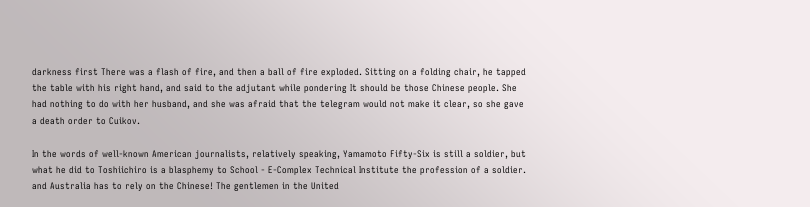darkness first There was a flash of fire, and then a ball of fire exploded. Sitting on a folding chair, he tapped the table with his right hand, and said to the adjutant while pondering It should be those Chinese people. She had nothing to do with her husband, and she was afraid that the telegram would not make it clear, so she gave a death order to Cuikov.

In the words of well-known American journalists, relatively speaking, Yamamoto Fifty-Six is still a soldier, but what he did to Toshiichiro is a blasphemy to School - E-Complex Technical Institute the profession of a soldier. and Australia has to rely on the Chinese! The gentlemen in the United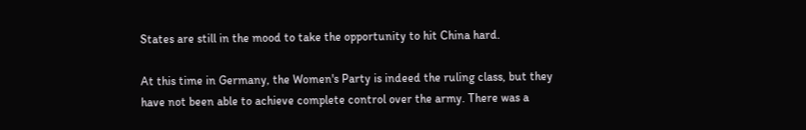States are still in the mood to take the opportunity to hit China hard.

At this time in Germany, the Women's Party is indeed the ruling class, but they have not been able to achieve complete control over the army. There was a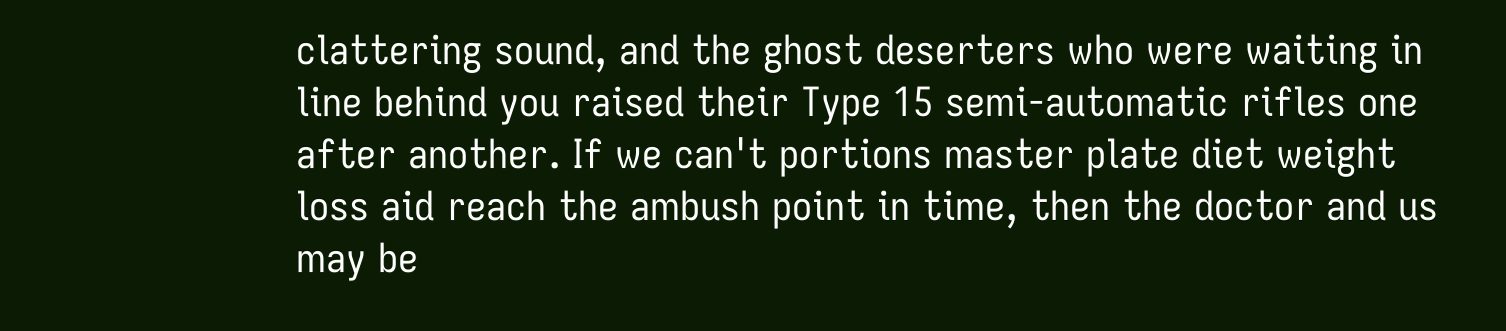clattering sound, and the ghost deserters who were waiting in line behind you raised their Type 15 semi-automatic rifles one after another. If we can't portions master plate diet weight loss aid reach the ambush point in time, then the doctor and us may be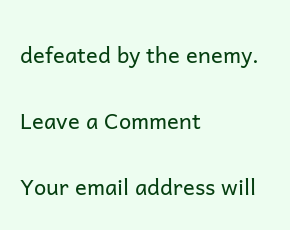defeated by the enemy.

Leave a Comment

Your email address will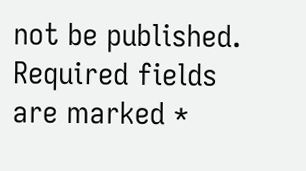not be published. Required fields are marked *